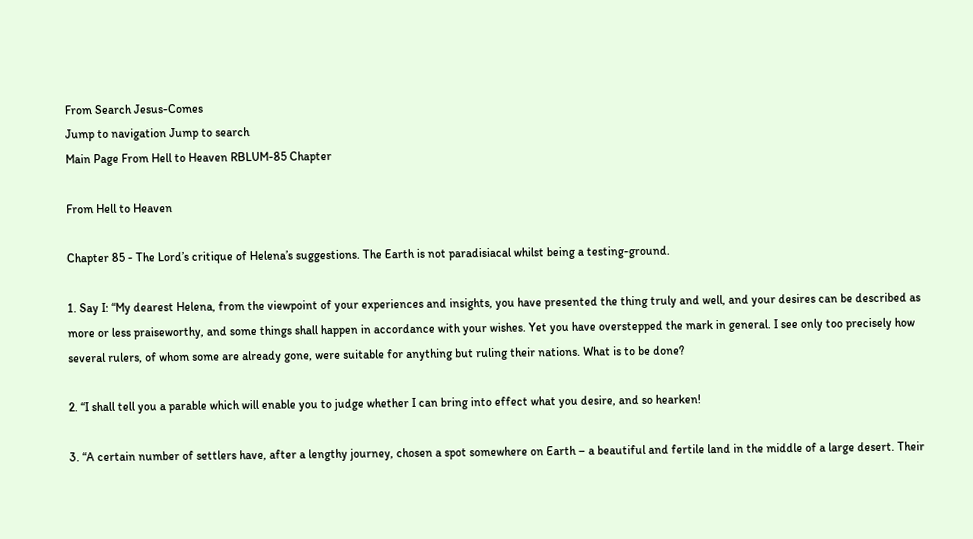From Search Jesus-Comes
Jump to navigation Jump to search
Main Page From Hell to Heaven RBLUM-85 Chapter

From Hell to Heaven

Chapter 85 - The Lord’s critique of Helena’s suggestions. The Earth is not paradisiacal whilst being a testing-ground.

1. Say I: “My dearest Helena, from the viewpoint of your experiences and insights, you have presented the thing truly and well, and your desires can be described as more or less praiseworthy, and some things shall happen in accordance with your wishes. Yet you have overstepped the mark in general. I see only too precisely how several rulers, of whom some are already gone, were suitable for anything but ruling their nations. What is to be done?

2. “I shall tell you a parable which will enable you to judge whether I can bring into effect what you desire, and so hearken!

3. “A certain number of settlers have, after a lengthy journey, chosen a spot somewhere on Earth – a beautiful and fertile land in the middle of a large desert. Their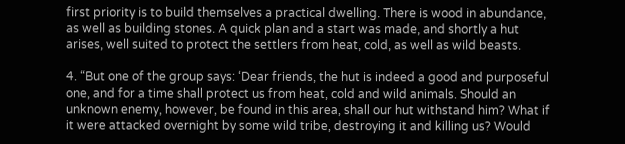first priority is to build themselves a practical dwelling. There is wood in abundance, as well as building stones. A quick plan and a start was made, and shortly a hut arises, well suited to protect the settlers from heat, cold, as well as wild beasts.

4. “But one of the group says: ‘Dear friends, the hut is indeed a good and purposeful one, and for a time shall protect us from heat, cold and wild animals. Should an unknown enemy, however, be found in this area, shall our hut withstand him? What if it were attacked overnight by some wild tribe, destroying it and killing us? Would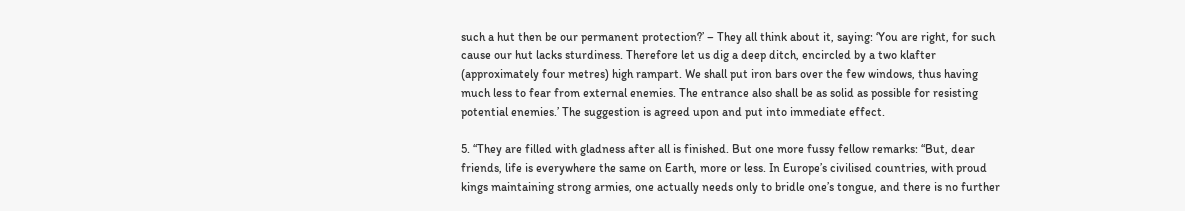such a hut then be our permanent protection?’ – They all think about it, saying: ‘You are right, for such cause our hut lacks sturdiness. Therefore let us dig a deep ditch, encircled by a two klafter (approximately four metres) high rampart. We shall put iron bars over the few windows, thus having much less to fear from external enemies. The entrance also shall be as solid as possible for resisting potential enemies.’ The suggestion is agreed upon and put into immediate effect.

5. “They are filled with gladness after all is finished. But one more fussy fellow remarks: “But, dear friends, life is everywhere the same on Earth, more or less. In Europe’s civilised countries, with proud kings maintaining strong armies, one actually needs only to bridle one’s tongue, and there is no further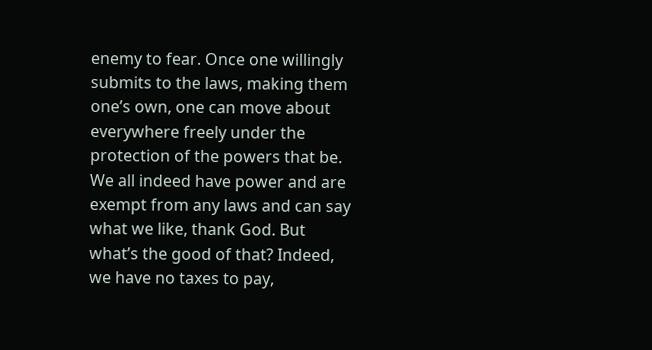enemy to fear. Once one willingly submits to the laws, making them one’s own, one can move about everywhere freely under the protection of the powers that be. We all indeed have power and are exempt from any laws and can say what we like, thank God. But what’s the good of that? Indeed, we have no taxes to pay,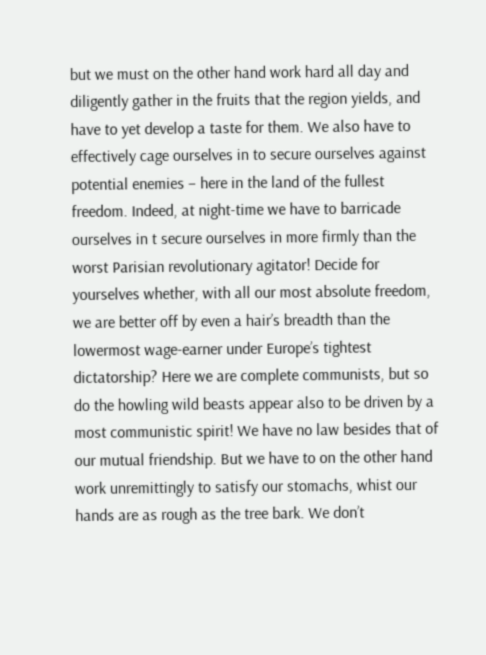but we must on the other hand work hard all day and diligently gather in the fruits that the region yields, and have to yet develop a taste for them. We also have to effectively cage ourselves in to secure ourselves against potential enemies – here in the land of the fullest freedom. Indeed, at night-time we have to barricade ourselves in t secure ourselves in more firmly than the worst Parisian revolutionary agitator! Decide for yourselves whether, with all our most absolute freedom, we are better off by even a hair’s breadth than the lowermost wage-earner under Europe’s tightest dictatorship? Here we are complete communists, but so do the howling wild beasts appear also to be driven by a most communistic spirit! We have no law besides that of our mutual friendship. But we have to on the other hand work unremittingly to satisfy our stomachs, whist our hands are as rough as the tree bark. We don’t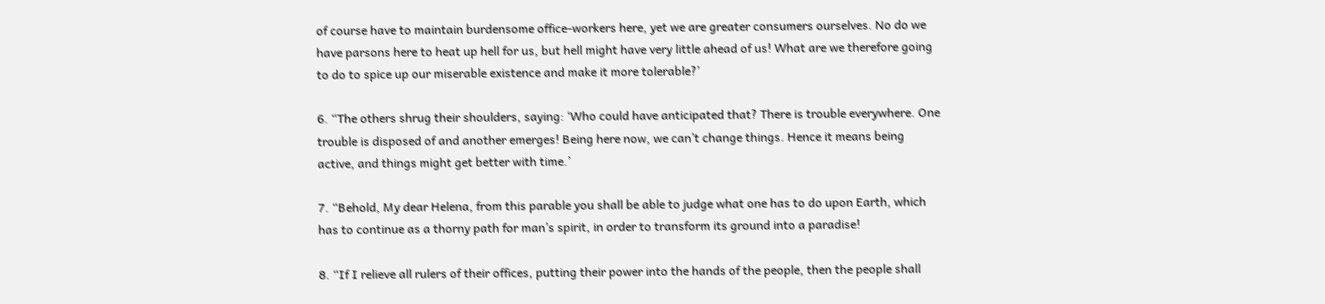of course have to maintain burdensome office-workers here, yet we are greater consumers ourselves. No do we have parsons here to heat up hell for us, but hell might have very little ahead of us! What are we therefore going to do to spice up our miserable existence and make it more tolerable?’

6. “The others shrug their shoulders, saying: ‘Who could have anticipated that? There is trouble everywhere. One trouble is disposed of and another emerges! Being here now, we can’t change things. Hence it means being active, and things might get better with time.’

7. “Behold, My dear Helena, from this parable you shall be able to judge what one has to do upon Earth, which has to continue as a thorny path for man’s spirit, in order to transform its ground into a paradise!

8. “If I relieve all rulers of their offices, putting their power into the hands of the people, then the people shall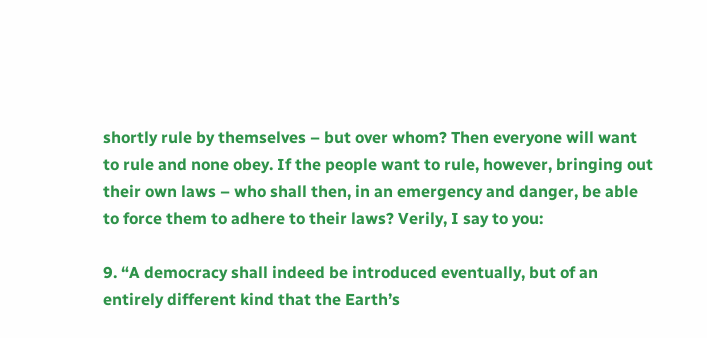shortly rule by themselves – but over whom? Then everyone will want to rule and none obey. If the people want to rule, however, bringing out their own laws – who shall then, in an emergency and danger, be able to force them to adhere to their laws? Verily, I say to you:

9. “A democracy shall indeed be introduced eventually, but of an entirely different kind that the Earth’s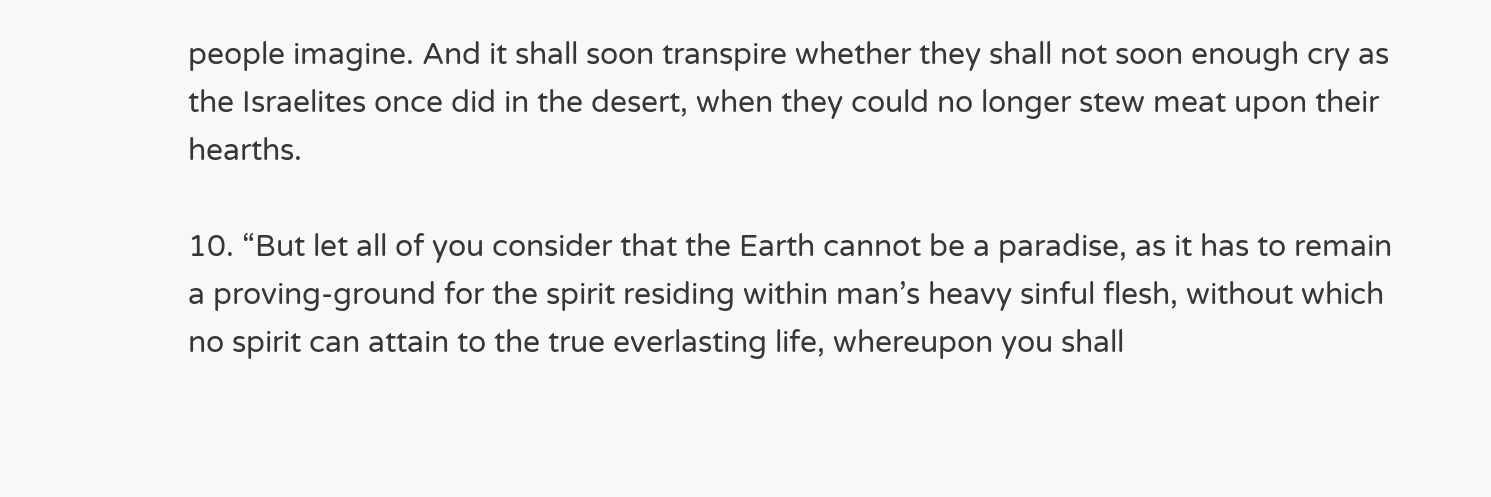people imagine. And it shall soon transpire whether they shall not soon enough cry as the Israelites once did in the desert, when they could no longer stew meat upon their hearths.

10. “But let all of you consider that the Earth cannot be a paradise, as it has to remain a proving-ground for the spirit residing within man’s heavy sinful flesh, without which no spirit can attain to the true everlasting life, whereupon you shall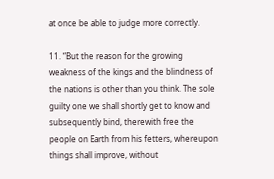at once be able to judge more correctly.

11. “But the reason for the growing weakness of the kings and the blindness of the nations is other than you think. The sole guilty one we shall shortly get to know and subsequently bind, therewith free the people on Earth from his fetters, whereupon things shall improve, without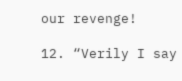our revenge!

12. “Verily I say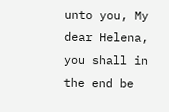unto you, My dear Helena, you shall in the end be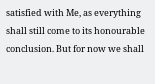satisfied with Me, as everything shall still come to its honourable conclusion. But for now we shall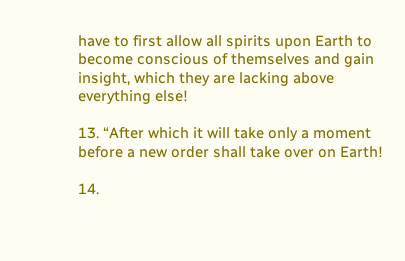have to first allow all spirits upon Earth to become conscious of themselves and gain insight, which they are lacking above everything else!

13. “After which it will take only a moment before a new order shall take over on Earth!

14.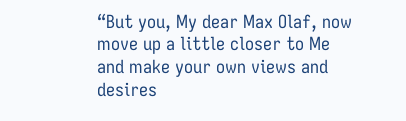“But you, My dear Max Olaf, now move up a little closer to Me and make your own views and desires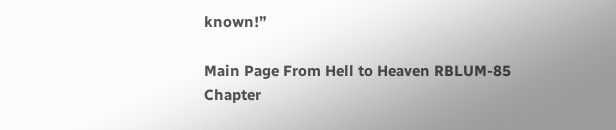known!”

Main Page From Hell to Heaven RBLUM-85 Chapter